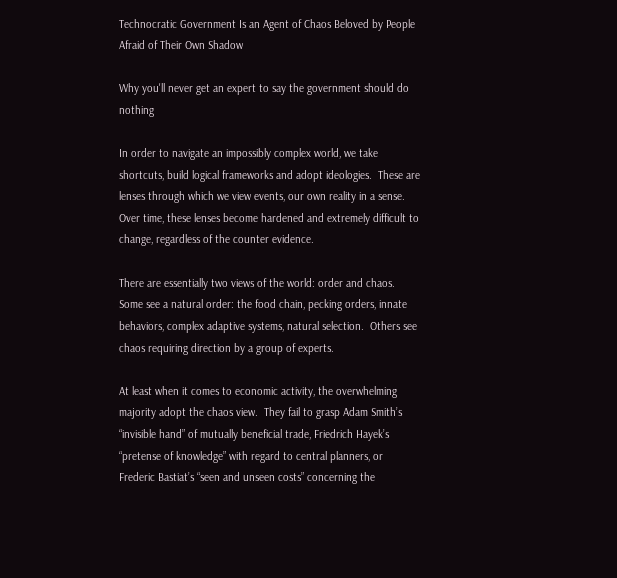Technocratic Government Is an Agent of Chaos Beloved by People Afraid of Their Own Shadow

Why you'll never get an expert to say the government should do nothing

In order to navigate an impossibly complex world, we take shortcuts, build logical frameworks and adopt ideologies.  These are lenses through which we view events, our own reality in a sense.  Over time, these lenses become hardened and extremely difficult to change, regardless of the counter evidence.

There are essentially two views of the world: order and chaos.  Some see a natural order: the food chain, pecking orders, innate behaviors, complex adaptive systems, natural selection.  Others see chaos requiring direction by a group of experts.

At least when it comes to economic activity, the overwhelming majority adopt the chaos view.  They fail to grasp Adam Smith’s “invisible hand” of mutually beneficial trade, Friedrich Hayek’s “pretense of knowledge” with regard to central planners, or Frederic Bastiat’s “seen and unseen costs” concerning the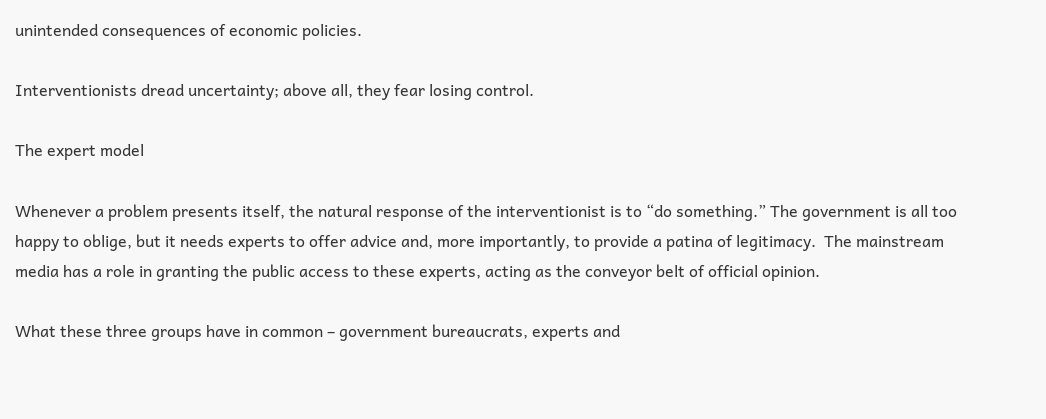unintended consequences of economic policies.

Interventionists dread uncertainty; above all, they fear losing control.

The expert model

Whenever a problem presents itself, the natural response of the interventionist is to “do something.” The government is all too happy to oblige, but it needs experts to offer advice and, more importantly, to provide a patina of legitimacy.  The mainstream media has a role in granting the public access to these experts, acting as the conveyor belt of official opinion.

What these three groups have in common – government bureaucrats, experts and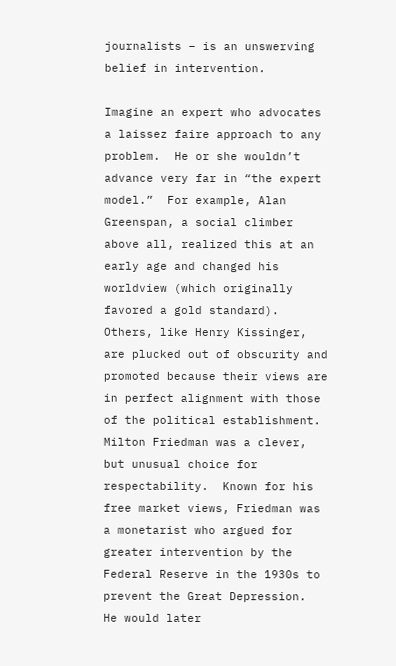journalists – is an unswerving belief in intervention.

Imagine an expert who advocates a laissez faire approach to any problem.  He or she wouldn’t advance very far in “the expert model.”  For example, Alan Greenspan, a social climber above all, realized this at an early age and changed his worldview (which originally favored a gold standard).  Others, like Henry Kissinger, are plucked out of obscurity and promoted because their views are in perfect alignment with those of the political establishment.  Milton Friedman was a clever, but unusual choice for respectability.  Known for his free market views, Friedman was a monetarist who argued for greater intervention by the Federal Reserve in the 1930s to prevent the Great Depression.  He would later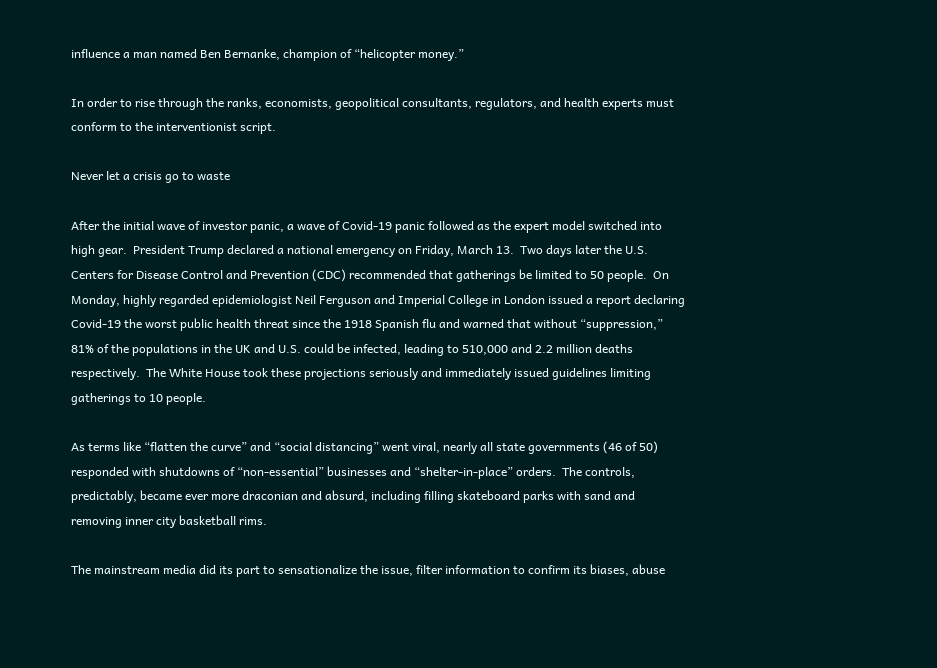influence a man named Ben Bernanke, champion of “helicopter money.”

In order to rise through the ranks, economists, geopolitical consultants, regulators, and health experts must conform to the interventionist script.

Never let a crisis go to waste

After the initial wave of investor panic, a wave of Covid-19 panic followed as the expert model switched into high gear.  President Trump declared a national emergency on Friday, March 13.  Two days later the U.S. Centers for Disease Control and Prevention (CDC) recommended that gatherings be limited to 50 people.  On Monday, highly regarded epidemiologist Neil Ferguson and Imperial College in London issued a report declaring Covid-19 the worst public health threat since the 1918 Spanish flu and warned that without “suppression,” 81% of the populations in the UK and U.S. could be infected, leading to 510,000 and 2.2 million deaths respectively.  The White House took these projections seriously and immediately issued guidelines limiting gatherings to 10 people.

As terms like “flatten the curve” and “social distancing” went viral, nearly all state governments (46 of 50) responded with shutdowns of “non-essential” businesses and “shelter-in-place” orders.  The controls, predictably, became ever more draconian and absurd, including filling skateboard parks with sand and removing inner city basketball rims.

The mainstream media did its part to sensationalize the issue, filter information to confirm its biases, abuse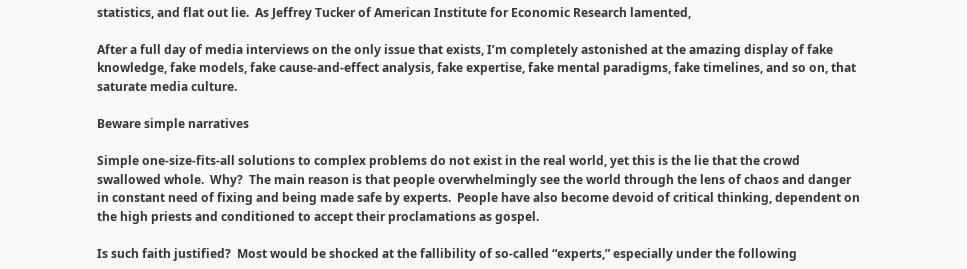statistics, and flat out lie.  As Jeffrey Tucker of American Institute for Economic Research lamented,

After a full day of media interviews on the only issue that exists, I’m completely astonished at the amazing display of fake knowledge, fake models, fake cause-and-effect analysis, fake expertise, fake mental paradigms, fake timelines, and so on, that saturate media culture.

Beware simple narratives

Simple one-size-fits-all solutions to complex problems do not exist in the real world, yet this is the lie that the crowd swallowed whole.  Why?  The main reason is that people overwhelmingly see the world through the lens of chaos and danger in constant need of fixing and being made safe by experts.  People have also become devoid of critical thinking, dependent on the high priests and conditioned to accept their proclamations as gospel.

Is such faith justified?  Most would be shocked at the fallibility of so-called “experts,” especially under the following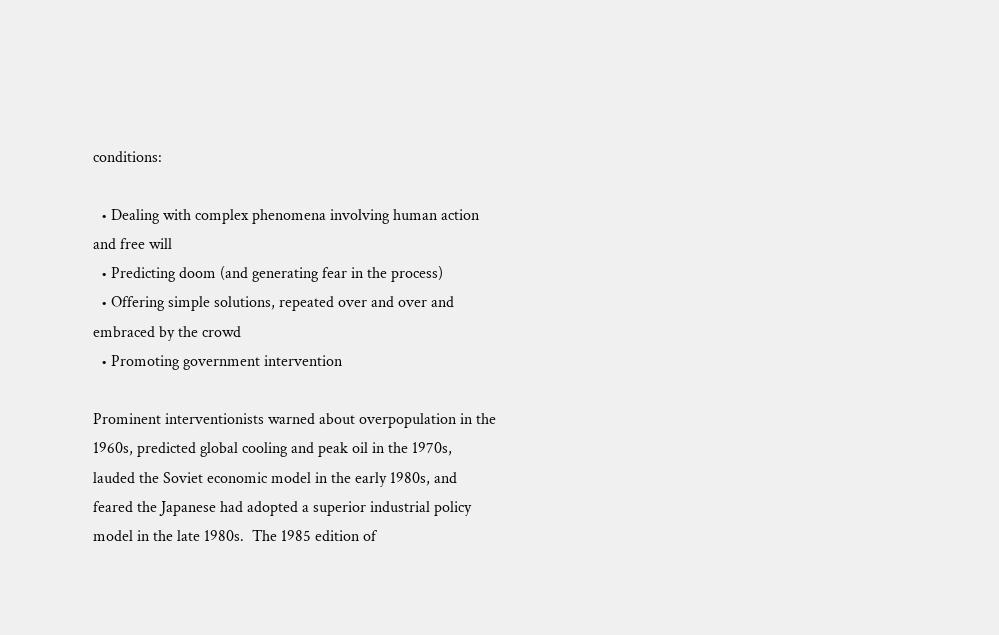conditions:

  • Dealing with complex phenomena involving human action and free will
  • Predicting doom (and generating fear in the process)
  • Offering simple solutions, repeated over and over and embraced by the crowd
  • Promoting government intervention

Prominent interventionists warned about overpopulation in the 1960s, predicted global cooling and peak oil in the 1970s, lauded the Soviet economic model in the early 1980s, and feared the Japanese had adopted a superior industrial policy model in the late 1980s.  The 1985 edition of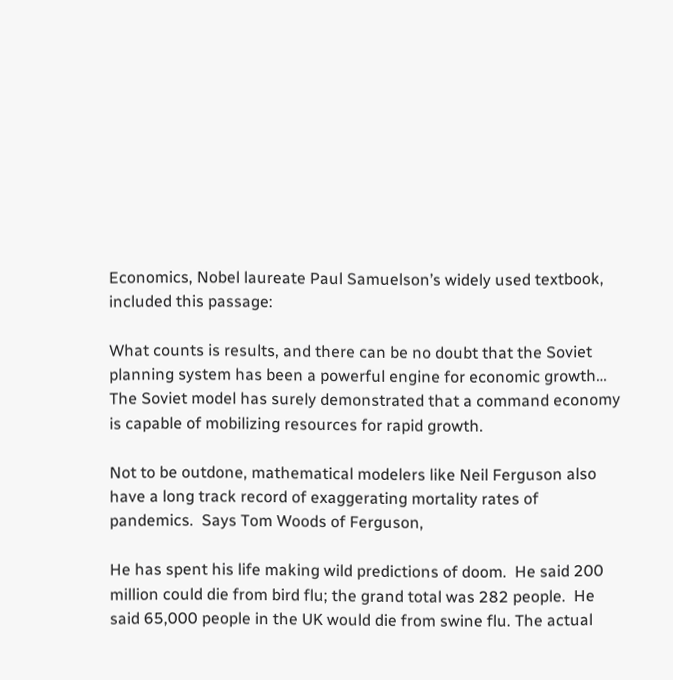Economics, Nobel laureate Paul Samuelson’s widely used textbook, included this passage:

What counts is results, and there can be no doubt that the Soviet planning system has been a powerful engine for economic growth…   The Soviet model has surely demonstrated that a command economy is capable of mobilizing resources for rapid growth.

Not to be outdone, mathematical modelers like Neil Ferguson also have a long track record of exaggerating mortality rates of pandemics.  Says Tom Woods of Ferguson,

He has spent his life making wild predictions of doom.  He said 200 million could die from bird flu; the grand total was 282 people.  He said 65,000 people in the UK would die from swine flu. The actual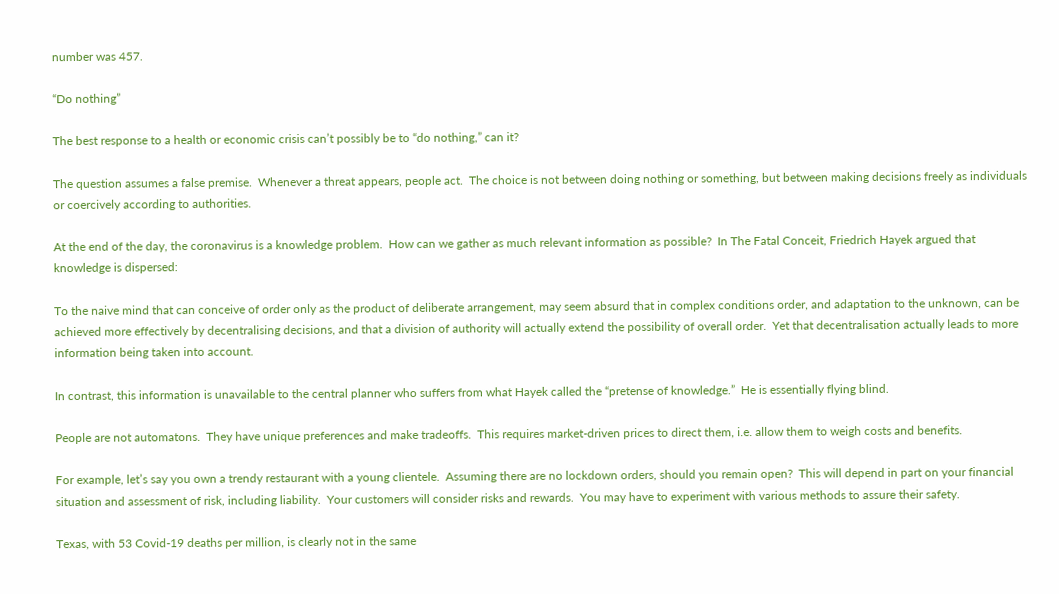number was 457.

“Do nothing”

The best response to a health or economic crisis can’t possibly be to “do nothing,” can it?

The question assumes a false premise.  Whenever a threat appears, people act.  The choice is not between doing nothing or something, but between making decisions freely as individuals or coercively according to authorities.

At the end of the day, the coronavirus is a knowledge problem.  How can we gather as much relevant information as possible?  In The Fatal Conceit, Friedrich Hayek argued that knowledge is dispersed:

To the naive mind that can conceive of order only as the product of deliberate arrangement, may seem absurd that in complex conditions order, and adaptation to the unknown, can be achieved more effectively by decentralising decisions, and that a division of authority will actually extend the possibility of overall order.  Yet that decentralisation actually leads to more information being taken into account.

In contrast, this information is unavailable to the central planner who suffers from what Hayek called the “pretense of knowledge.”  He is essentially flying blind.

People are not automatons.  They have unique preferences and make tradeoffs.  This requires market-driven prices to direct them, i.e. allow them to weigh costs and benefits.

For example, let’s say you own a trendy restaurant with a young clientele.  Assuming there are no lockdown orders, should you remain open?  This will depend in part on your financial situation and assessment of risk, including liability.  Your customers will consider risks and rewards.  You may have to experiment with various methods to assure their safety.

Texas, with 53 Covid-19 deaths per million, is clearly not in the same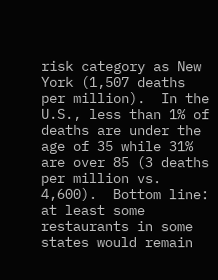risk category as New York (1,507 deaths per million).  In the U.S., less than 1% of deaths are under the age of 35 while 31% are over 85 (3 deaths per million vs. 4,600).  Bottom line: at least some restaurants in some states would remain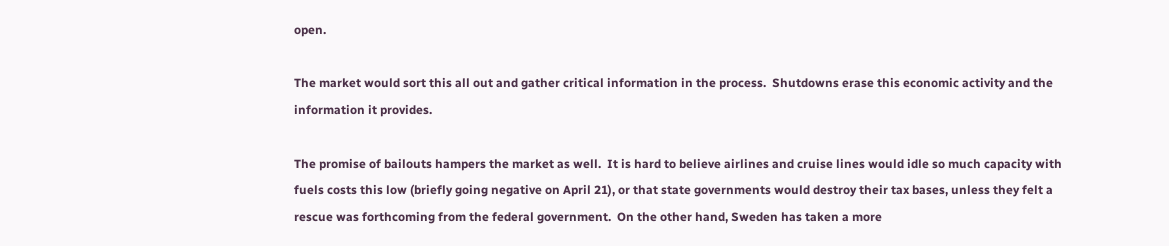open.

The market would sort this all out and gather critical information in the process.  Shutdowns erase this economic activity and the information it provides.

The promise of bailouts hampers the market as well.  It is hard to believe airlines and cruise lines would idle so much capacity with fuels costs this low (briefly going negative on April 21), or that state governments would destroy their tax bases, unless they felt a rescue was forthcoming from the federal government.  On the other hand, Sweden has taken a more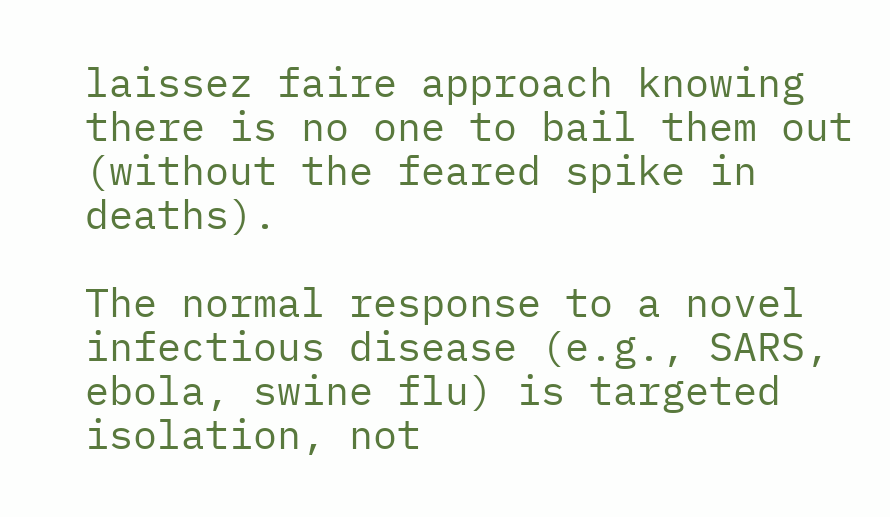laissez faire approach knowing there is no one to bail them out (without the feared spike in deaths).

The normal response to a novel infectious disease (e.g., SARS, ebola, swine flu) is targeted isolation, not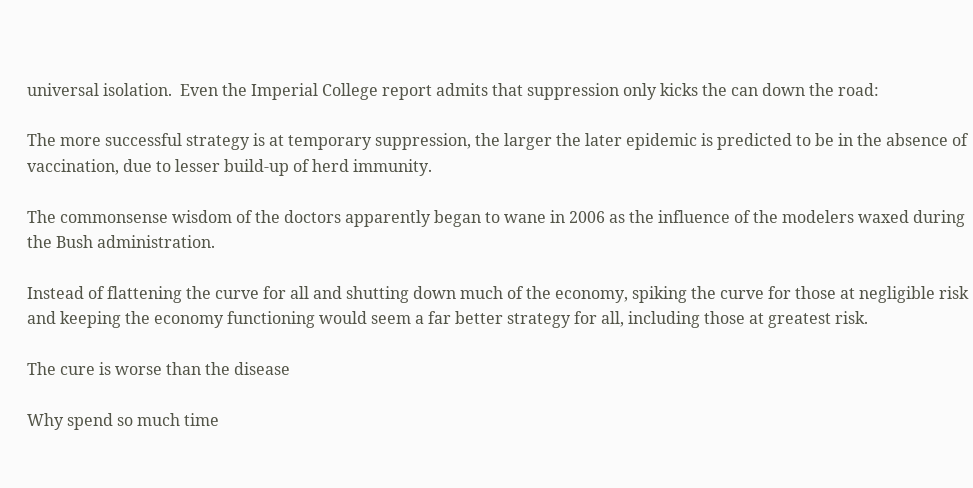universal isolation.  Even the Imperial College report admits that suppression only kicks the can down the road:

The more successful strategy is at temporary suppression, the larger the later epidemic is predicted to be in the absence of vaccination, due to lesser build-up of herd immunity.

The commonsense wisdom of the doctors apparently began to wane in 2006 as the influence of the modelers waxed during the Bush administration.

Instead of flattening the curve for all and shutting down much of the economy, spiking the curve for those at negligible risk and keeping the economy functioning would seem a far better strategy for all, including those at greatest risk.

The cure is worse than the disease

Why spend so much time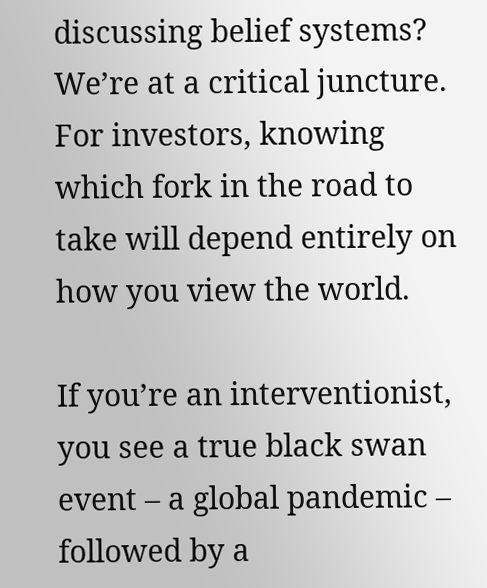discussing belief systems?  We’re at a critical juncture. For investors, knowing which fork in the road to take will depend entirely on how you view the world.

If you’re an interventionist, you see a true black swan event – a global pandemic – followed by a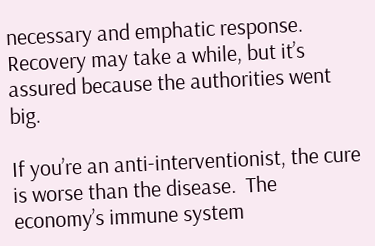necessary and emphatic response.  Recovery may take a while, but it’s assured because the authorities went big.

If you’re an anti-interventionist, the cure is worse than the disease.  The economy’s immune system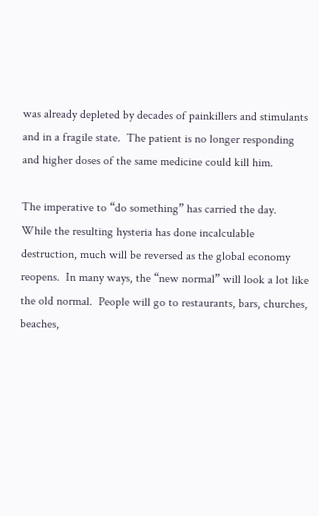was already depleted by decades of painkillers and stimulants and in a fragile state.  The patient is no longer responding and higher doses of the same medicine could kill him.

The imperative to “do something” has carried the day.  While the resulting hysteria has done incalculable destruction, much will be reversed as the global economy reopens.  In many ways, the “new normal” will look a lot like the old normal.  People will go to restaurants, bars, churches, beaches,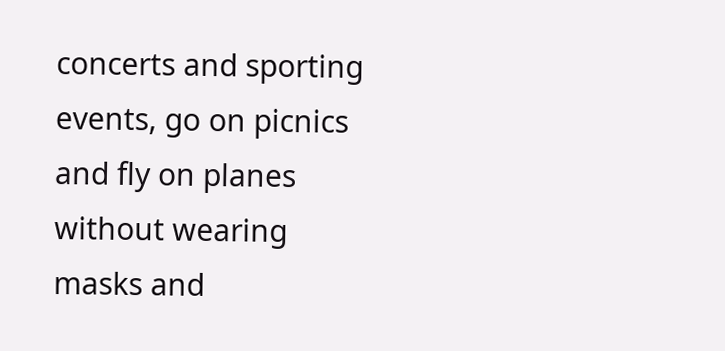concerts and sporting events, go on picnics and fly on planes without wearing masks and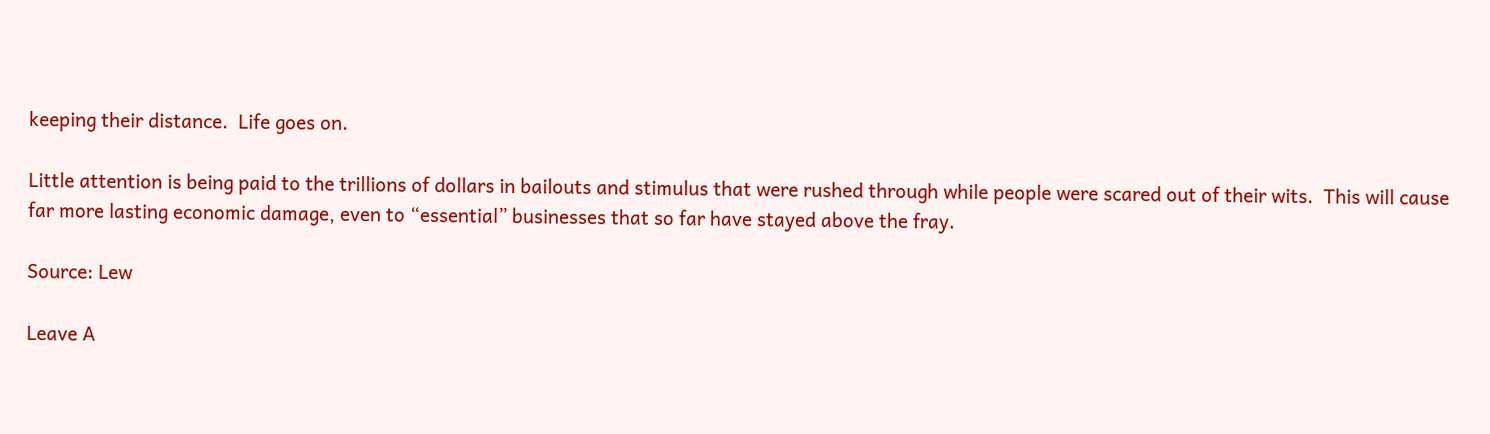keeping their distance.  Life goes on.

Little attention is being paid to the trillions of dollars in bailouts and stimulus that were rushed through while people were scared out of their wits.  This will cause far more lasting economic damage, even to “essential” businesses that so far have stayed above the fray.

Source: Lew

Leave A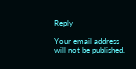Reply

Your email address will not be published.